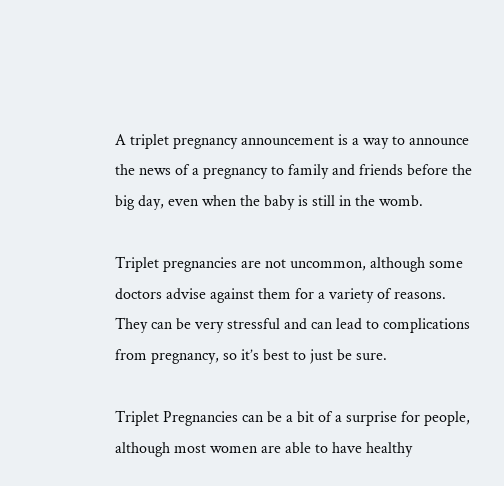A triplet pregnancy announcement is a way to announce the news of a pregnancy to family and friends before the big day, even when the baby is still in the womb.

Triplet pregnancies are not uncommon, although some doctors advise against them for a variety of reasons. They can be very stressful and can lead to complications from pregnancy, so it’s best to just be sure.

Triplet Pregnancies can be a bit of a surprise for people, although most women are able to have healthy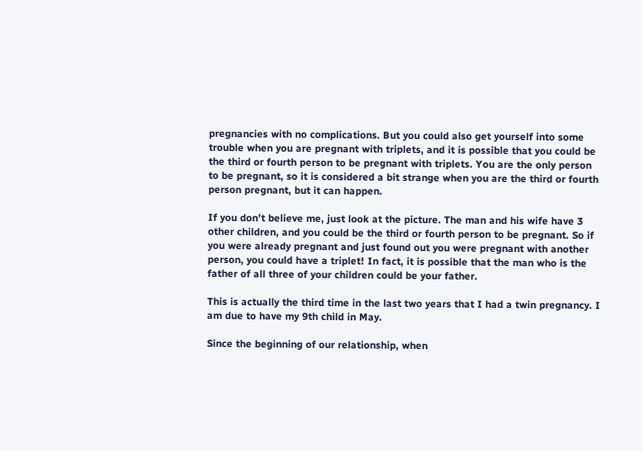pregnancies with no complications. But you could also get yourself into some trouble when you are pregnant with triplets, and it is possible that you could be the third or fourth person to be pregnant with triplets. You are the only person to be pregnant, so it is considered a bit strange when you are the third or fourth person pregnant, but it can happen.

If you don’t believe me, just look at the picture. The man and his wife have 3 other children, and you could be the third or fourth person to be pregnant. So if you were already pregnant and just found out you were pregnant with another person, you could have a triplet! In fact, it is possible that the man who is the father of all three of your children could be your father.

This is actually the third time in the last two years that I had a twin pregnancy. I am due to have my 9th child in May.

Since the beginning of our relationship, when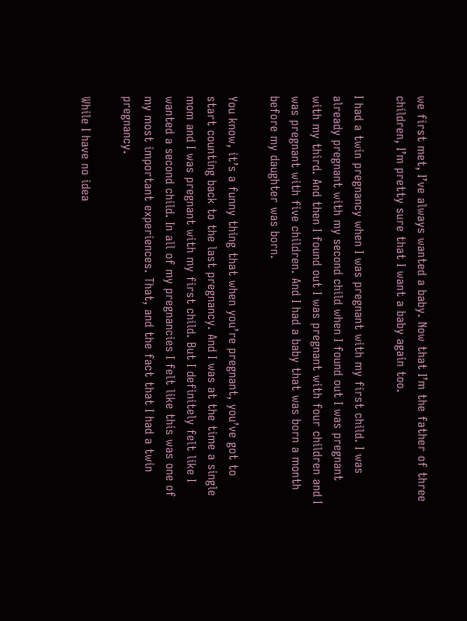we first met, I’ve always wanted a baby. Now that I’m the father of three children, I’m pretty sure that I want a baby again too.

I had a twin pregnancy when I was pregnant with my first child. I was already pregnant with my second child when I found out I was pregnant with my third. And then I found out I was pregnant with four children and I was pregnant with five children. And I had a baby that was born a month before my daughter was born.

You know, it’s a funny thing that when you’re pregnant, you’ve got to start counting back to the last pregnancy. And I was at the time a single mom and I was pregnant with my first child. But I definitely felt like I wanted a second child. In all of my pregnancies I felt like this was one of my most important experiences. That, and the fact that I had a twin pregnancy.

While I have no idea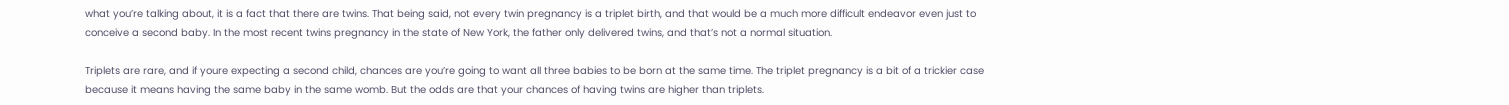what you’re talking about, it is a fact that there are twins. That being said, not every twin pregnancy is a triplet birth, and that would be a much more difficult endeavor even just to conceive a second baby. In the most recent twins pregnancy in the state of New York, the father only delivered twins, and that’s not a normal situation.

Triplets are rare, and if youre expecting a second child, chances are you’re going to want all three babies to be born at the same time. The triplet pregnancy is a bit of a trickier case because it means having the same baby in the same womb. But the odds are that your chances of having twins are higher than triplets.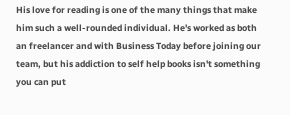His love for reading is one of the many things that make him such a well-rounded individual. He's worked as both an freelancer and with Business Today before joining our team, but his addiction to self help books isn't something you can put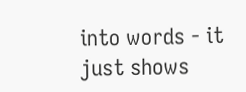into words - it just shows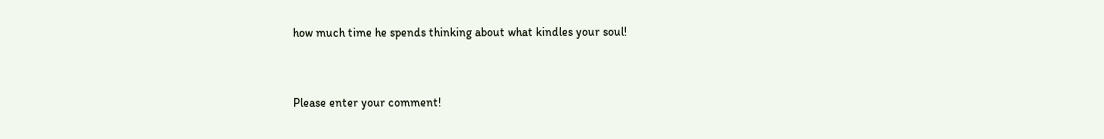how much time he spends thinking about what kindles your soul!


Please enter your comment!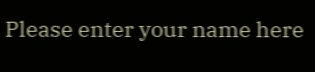Please enter your name here